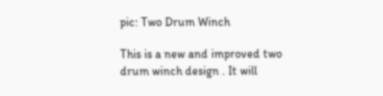pic: Two Drum Winch

This is a new and improved two drum winch design . It will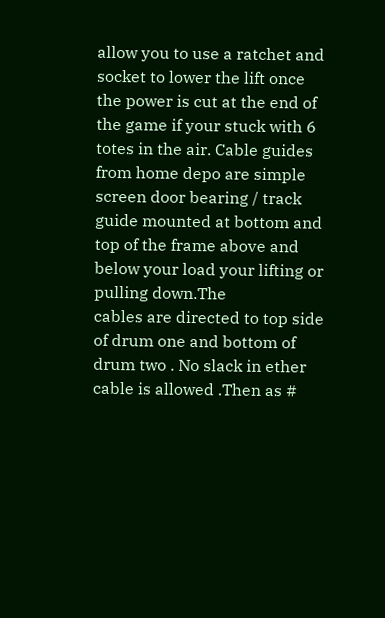allow you to use a ratchet and socket to lower the lift once the power is cut at the end of the game if your stuck with 6 totes in the air. Cable guides from home depo are simple screen door bearing / track guide mounted at bottom and top of the frame above and below your load your lifting or pulling down.The
cables are directed to top side of drum one and bottom of drum two . No slack in ether cable is allowed .Then as #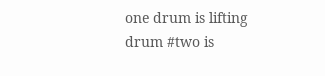one drum is lifting drum #two is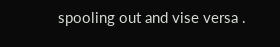spooling out and vise versa .